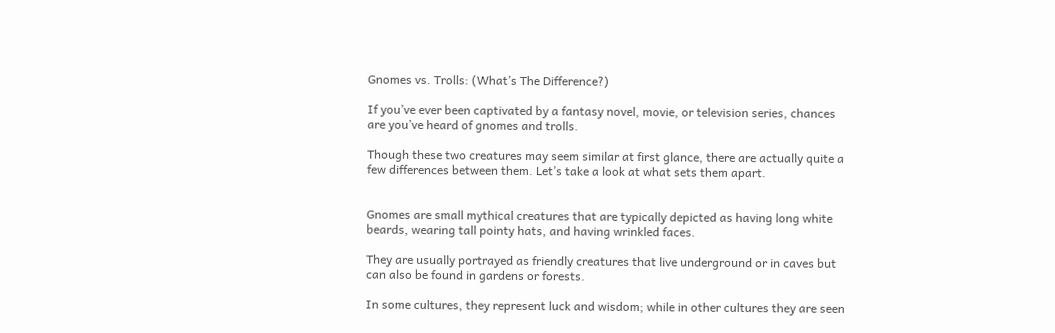Gnomes vs. Trolls: (What’s The Difference?)

If you’ve ever been captivated by a fantasy novel, movie, or television series, chances are you’ve heard of gnomes and trolls.

Though these two creatures may seem similar at first glance, there are actually quite a few differences between them. Let’s take a look at what sets them apart.


Gnomes are small mythical creatures that are typically depicted as having long white beards, wearing tall pointy hats, and having wrinkled faces.

They are usually portrayed as friendly creatures that live underground or in caves but can also be found in gardens or forests.

In some cultures, they represent luck and wisdom; while in other cultures they are seen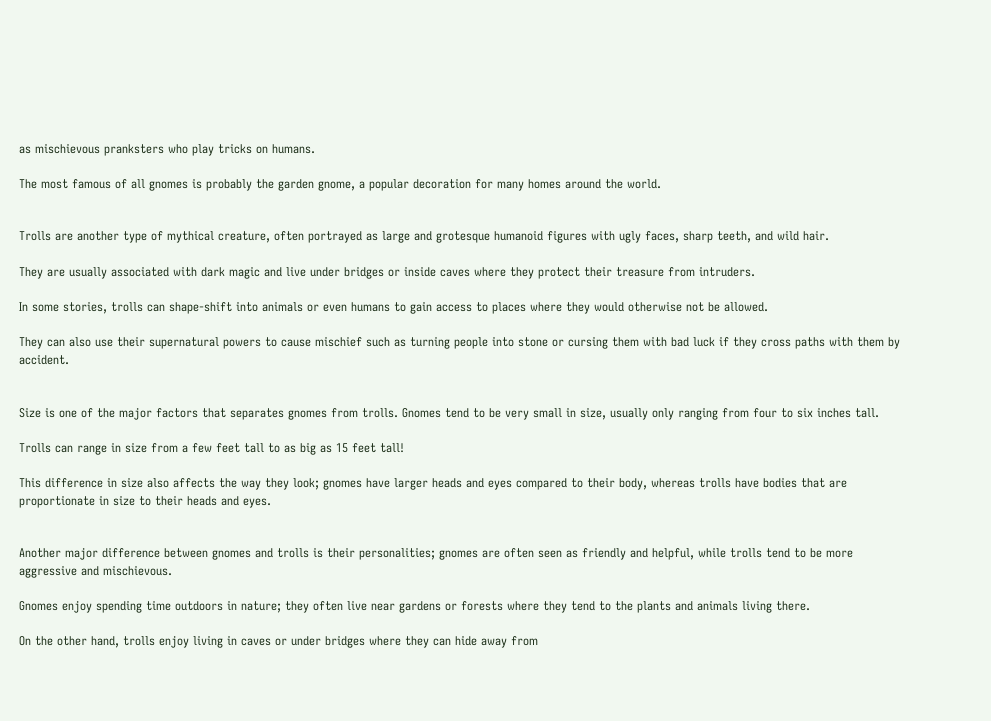as mischievous pranksters who play tricks on humans.

The most famous of all gnomes is probably the garden gnome, a popular decoration for many homes around the world.


Trolls are another type of mythical creature, often portrayed as large and grotesque humanoid figures with ugly faces, sharp teeth, and wild hair.

They are usually associated with dark magic and live under bridges or inside caves where they protect their treasure from intruders.

In some stories, trolls can shape-shift into animals or even humans to gain access to places where they would otherwise not be allowed.

They can also use their supernatural powers to cause mischief such as turning people into stone or cursing them with bad luck if they cross paths with them by accident.


Size is one of the major factors that separates gnomes from trolls. Gnomes tend to be very small in size, usually only ranging from four to six inches tall.

Trolls can range in size from a few feet tall to as big as 15 feet tall!

This difference in size also affects the way they look; gnomes have larger heads and eyes compared to their body, whereas trolls have bodies that are proportionate in size to their heads and eyes.


Another major difference between gnomes and trolls is their personalities; gnomes are often seen as friendly and helpful, while trolls tend to be more aggressive and mischievous.

Gnomes enjoy spending time outdoors in nature; they often live near gardens or forests where they tend to the plants and animals living there.

On the other hand, trolls enjoy living in caves or under bridges where they can hide away from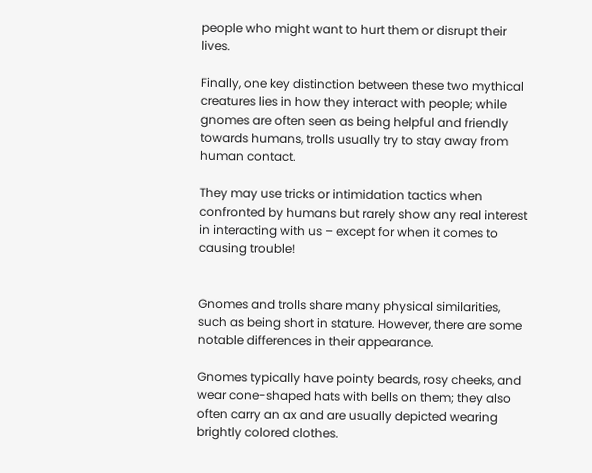people who might want to hurt them or disrupt their lives.

Finally, one key distinction between these two mythical creatures lies in how they interact with people; while gnomes are often seen as being helpful and friendly towards humans, trolls usually try to stay away from human contact.

They may use tricks or intimidation tactics when confronted by humans but rarely show any real interest in interacting with us – except for when it comes to causing trouble!


Gnomes and trolls share many physical similarities, such as being short in stature. However, there are some notable differences in their appearance.

Gnomes typically have pointy beards, rosy cheeks, and wear cone-shaped hats with bells on them; they also often carry an ax and are usually depicted wearing brightly colored clothes.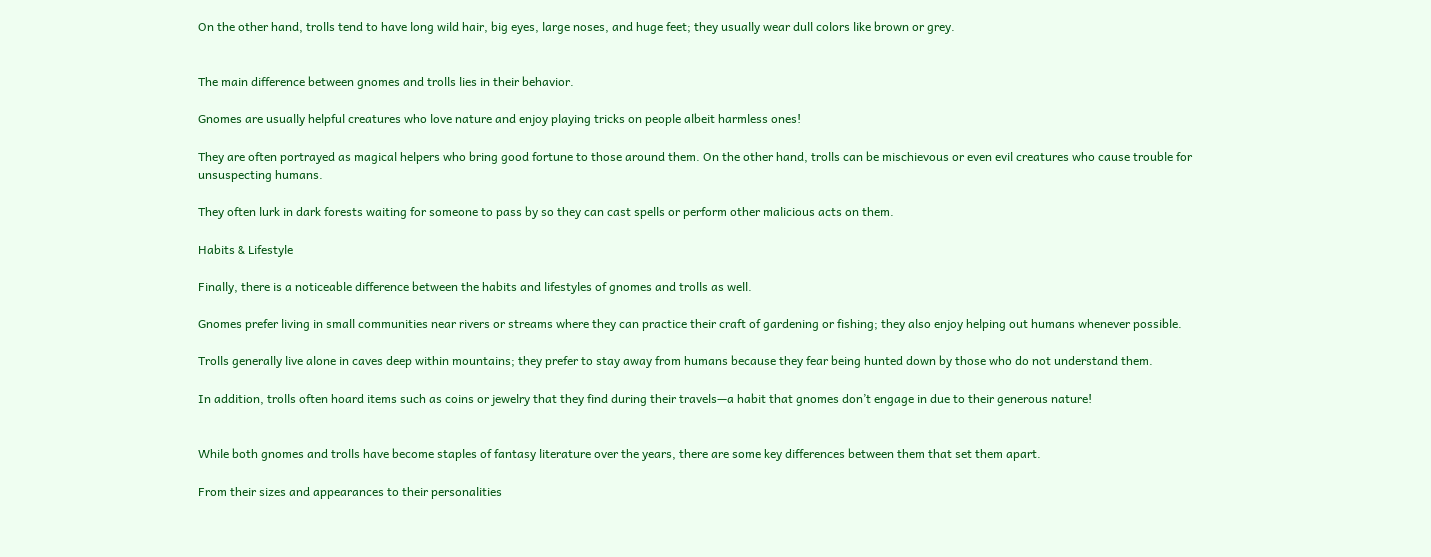On the other hand, trolls tend to have long wild hair, big eyes, large noses, and huge feet; they usually wear dull colors like brown or grey.


The main difference between gnomes and trolls lies in their behavior.

Gnomes are usually helpful creatures who love nature and enjoy playing tricks on people albeit harmless ones!

They are often portrayed as magical helpers who bring good fortune to those around them. On the other hand, trolls can be mischievous or even evil creatures who cause trouble for unsuspecting humans.

They often lurk in dark forests waiting for someone to pass by so they can cast spells or perform other malicious acts on them.

Habits & Lifestyle

Finally, there is a noticeable difference between the habits and lifestyles of gnomes and trolls as well.

Gnomes prefer living in small communities near rivers or streams where they can practice their craft of gardening or fishing; they also enjoy helping out humans whenever possible.

Trolls generally live alone in caves deep within mountains; they prefer to stay away from humans because they fear being hunted down by those who do not understand them.

In addition, trolls often hoard items such as coins or jewelry that they find during their travels—a habit that gnomes don’t engage in due to their generous nature!


While both gnomes and trolls have become staples of fantasy literature over the years, there are some key differences between them that set them apart.

From their sizes and appearances to their personalities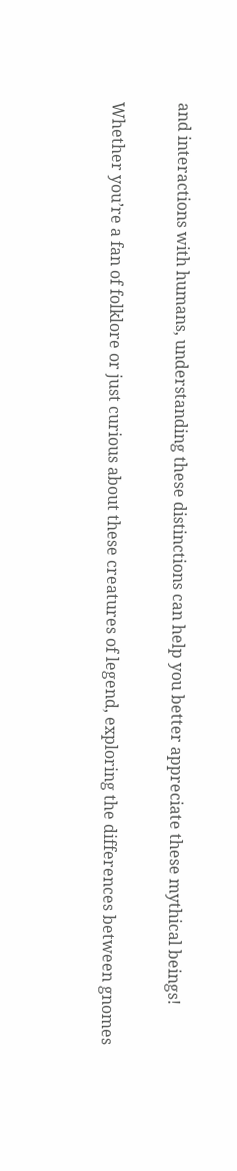and interactions with humans, understanding these distinctions can help you better appreciate these mythical beings!

Whether you’re a fan of folklore or just curious about these creatures of legend, exploring the differences between gnomes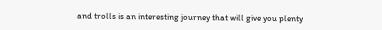and trolls is an interesting journey that will give you plenty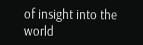of insight into the world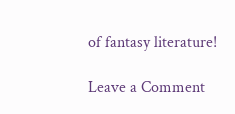of fantasy literature!

Leave a Comment